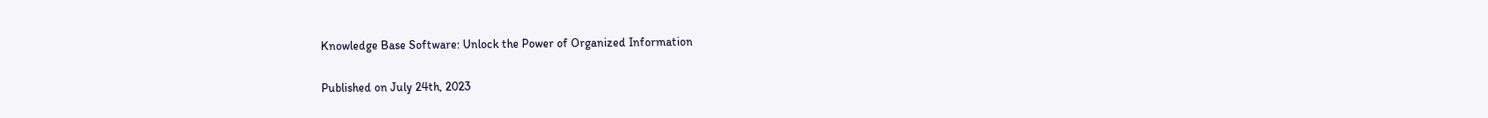Knowledge Base Software: Unlock the Power of Organized Information

Published on July 24th, 2023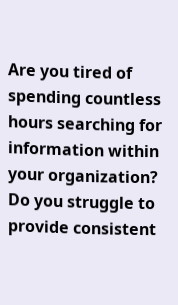Are you tired of spending countless hours searching for information within your organization? Do you struggle to provide consistent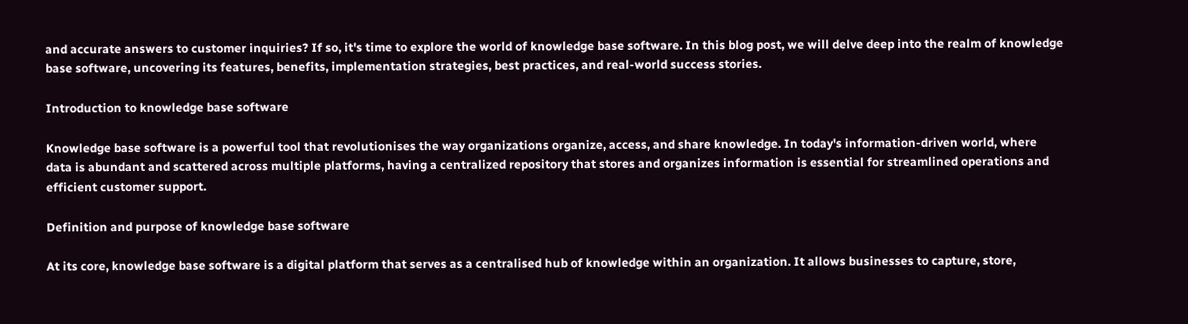and accurate answers to customer inquiries? If so, it's time to explore the world of knowledge base software. In this blog post, we will delve deep into the realm of knowledge base software, uncovering its features, benefits, implementation strategies, best practices, and real-world success stories.

Introduction to knowledge base software

Knowledge base software is a powerful tool that revolutionises the way organizations organize, access, and share knowledge. In today's information-driven world, where data is abundant and scattered across multiple platforms, having a centralized repository that stores and organizes information is essential for streamlined operations and efficient customer support.

Definition and purpose of knowledge base software

At its core, knowledge base software is a digital platform that serves as a centralised hub of knowledge within an organization. It allows businesses to capture, store,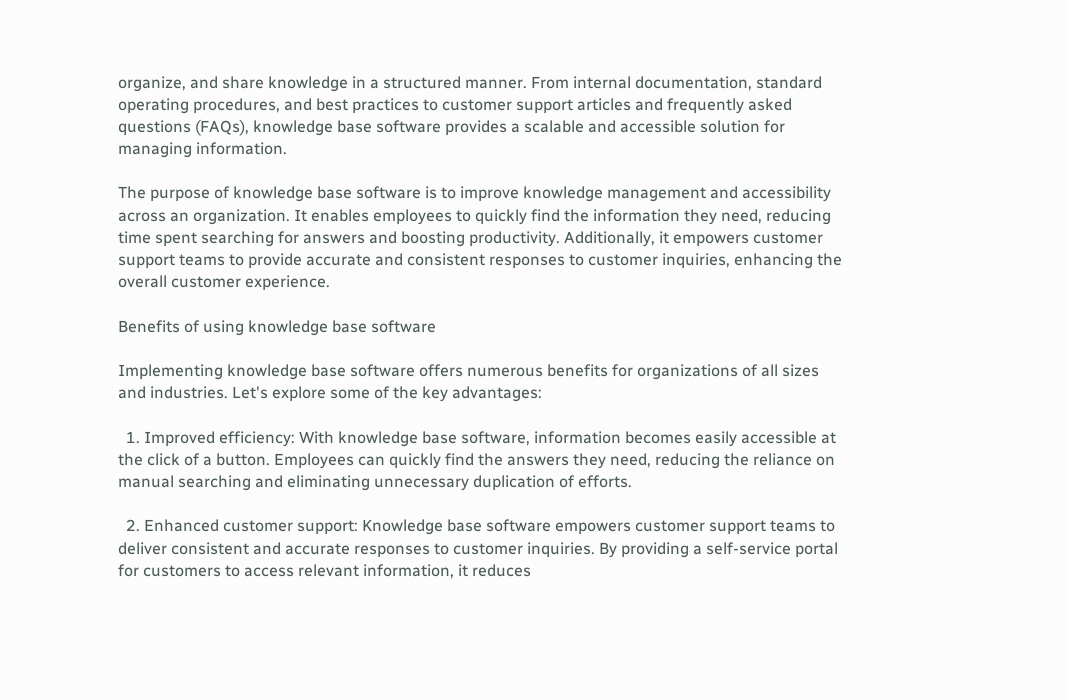organize, and share knowledge in a structured manner. From internal documentation, standard operating procedures, and best practices to customer support articles and frequently asked questions (FAQs), knowledge base software provides a scalable and accessible solution for managing information.

The purpose of knowledge base software is to improve knowledge management and accessibility across an organization. It enables employees to quickly find the information they need, reducing time spent searching for answers and boosting productivity. Additionally, it empowers customer support teams to provide accurate and consistent responses to customer inquiries, enhancing the overall customer experience.

Benefits of using knowledge base software

Implementing knowledge base software offers numerous benefits for organizations of all sizes and industries. Let's explore some of the key advantages:

  1. Improved efficiency: With knowledge base software, information becomes easily accessible at the click of a button. Employees can quickly find the answers they need, reducing the reliance on manual searching and eliminating unnecessary duplication of efforts.

  2. Enhanced customer support: Knowledge base software empowers customer support teams to deliver consistent and accurate responses to customer inquiries. By providing a self-service portal for customers to access relevant information, it reduces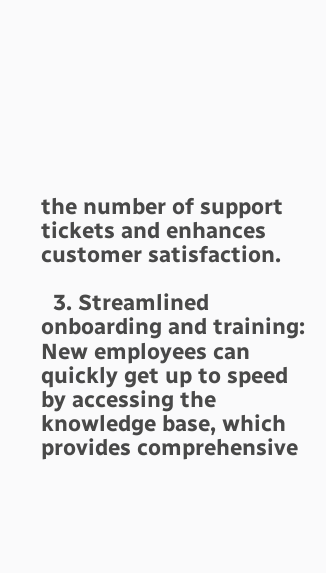the number of support tickets and enhances customer satisfaction.

  3. Streamlined onboarding and training: New employees can quickly get up to speed by accessing the knowledge base, which provides comprehensive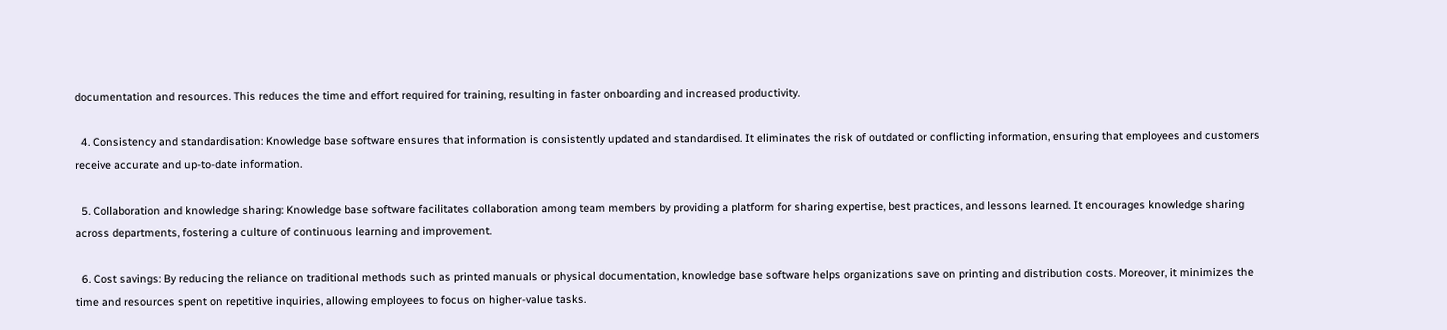documentation and resources. This reduces the time and effort required for training, resulting in faster onboarding and increased productivity.

  4. Consistency and standardisation: Knowledge base software ensures that information is consistently updated and standardised. It eliminates the risk of outdated or conflicting information, ensuring that employees and customers receive accurate and up-to-date information.

  5. Collaboration and knowledge sharing: Knowledge base software facilitates collaboration among team members by providing a platform for sharing expertise, best practices, and lessons learned. It encourages knowledge sharing across departments, fostering a culture of continuous learning and improvement.

  6. Cost savings: By reducing the reliance on traditional methods such as printed manuals or physical documentation, knowledge base software helps organizations save on printing and distribution costs. Moreover, it minimizes the time and resources spent on repetitive inquiries, allowing employees to focus on higher-value tasks.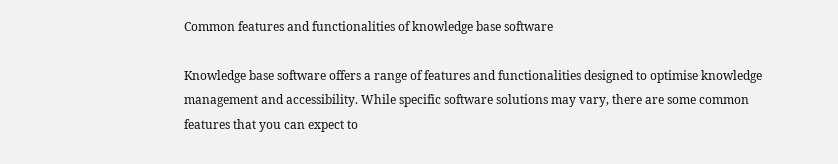Common features and functionalities of knowledge base software

Knowledge base software offers a range of features and functionalities designed to optimise knowledge management and accessibility. While specific software solutions may vary, there are some common features that you can expect to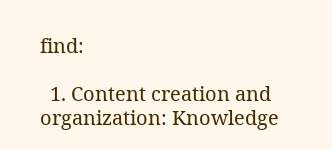find:

  1. Content creation and organization: Knowledge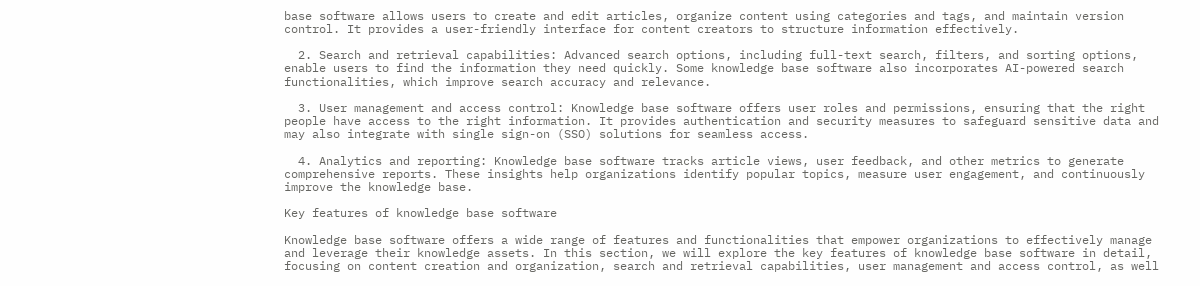base software allows users to create and edit articles, organize content using categories and tags, and maintain version control. It provides a user-friendly interface for content creators to structure information effectively.

  2. Search and retrieval capabilities: Advanced search options, including full-text search, filters, and sorting options, enable users to find the information they need quickly. Some knowledge base software also incorporates AI-powered search functionalities, which improve search accuracy and relevance.

  3. User management and access control: Knowledge base software offers user roles and permissions, ensuring that the right people have access to the right information. It provides authentication and security measures to safeguard sensitive data and may also integrate with single sign-on (SSO) solutions for seamless access.

  4. Analytics and reporting: Knowledge base software tracks article views, user feedback, and other metrics to generate comprehensive reports. These insights help organizations identify popular topics, measure user engagement, and continuously improve the knowledge base.

Key features of knowledge base software

Knowledge base software offers a wide range of features and functionalities that empower organizations to effectively manage and leverage their knowledge assets. In this section, we will explore the key features of knowledge base software in detail, focusing on content creation and organization, search and retrieval capabilities, user management and access control, as well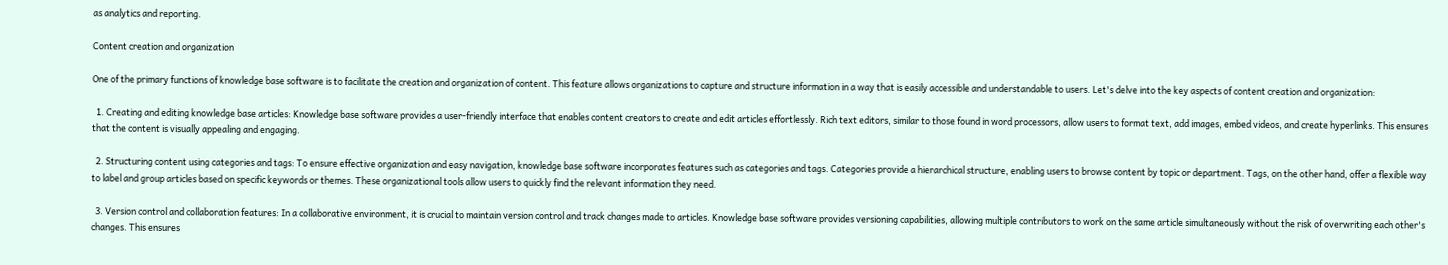as analytics and reporting.

Content creation and organization

One of the primary functions of knowledge base software is to facilitate the creation and organization of content. This feature allows organizations to capture and structure information in a way that is easily accessible and understandable to users. Let's delve into the key aspects of content creation and organization:

  1. Creating and editing knowledge base articles: Knowledge base software provides a user-friendly interface that enables content creators to create and edit articles effortlessly. Rich text editors, similar to those found in word processors, allow users to format text, add images, embed videos, and create hyperlinks. This ensures that the content is visually appealing and engaging.

  2. Structuring content using categories and tags: To ensure effective organization and easy navigation, knowledge base software incorporates features such as categories and tags. Categories provide a hierarchical structure, enabling users to browse content by topic or department. Tags, on the other hand, offer a flexible way to label and group articles based on specific keywords or themes. These organizational tools allow users to quickly find the relevant information they need.

  3. Version control and collaboration features: In a collaborative environment, it is crucial to maintain version control and track changes made to articles. Knowledge base software provides versioning capabilities, allowing multiple contributors to work on the same article simultaneously without the risk of overwriting each other's changes. This ensures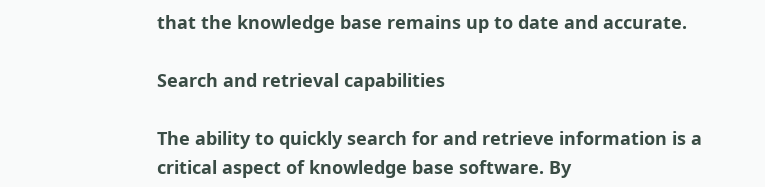that the knowledge base remains up to date and accurate.

Search and retrieval capabilities

The ability to quickly search for and retrieve information is a critical aspect of knowledge base software. By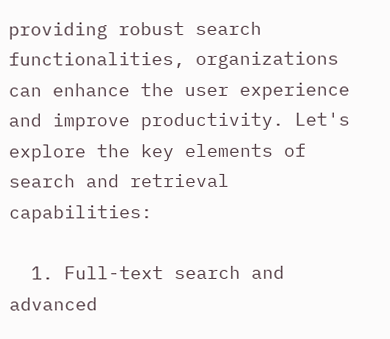providing robust search functionalities, organizations can enhance the user experience and improve productivity. Let's explore the key elements of search and retrieval capabilities:

  1. Full-text search and advanced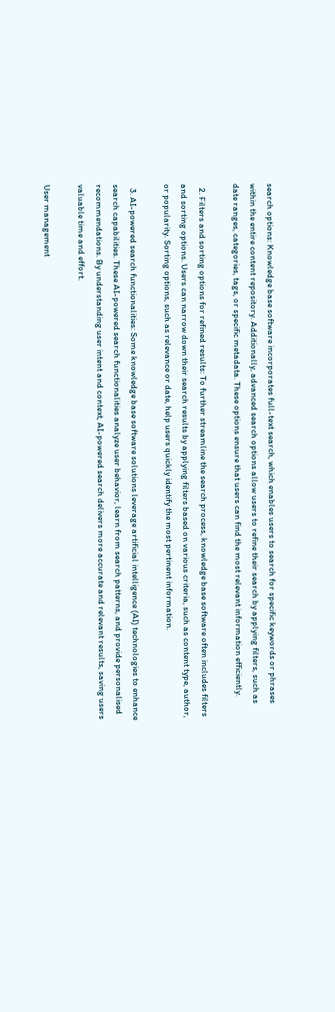search options: Knowledge base software incorporates full-text search, which enables users to search for specific keywords or phrases within the entire content repository. Additionally, advanced search options allow users to refine their search by applying filters, such as date ranges, categories, tags, or specific metadata. These options ensure that users can find the most relevant information efficiently.

  2. Filters and sorting options for refined results: To further streamline the search process, knowledge base software often includes filters and sorting options. Users can narrow down their search results by applying filters based on various criteria, such as content type, author, or popularity. Sorting options, such as relevance or date, help users quickly identify the most pertinent information.

  3. AI-powered search functionalities: Some knowledge base software solutions leverage artificial intelligence (AI) technologies to enhance search capabilities. These AI-powered search functionalities analyze user behavior, learn from search patterns, and provide personalised recommendations. By understanding user intent and context, AI-powered search delivers more accurate and relevant results, saving users valuable time and effort.

User management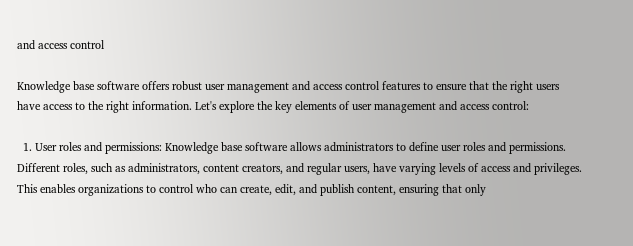and access control

Knowledge base software offers robust user management and access control features to ensure that the right users have access to the right information. Let's explore the key elements of user management and access control:

  1. User roles and permissions: Knowledge base software allows administrators to define user roles and permissions. Different roles, such as administrators, content creators, and regular users, have varying levels of access and privileges. This enables organizations to control who can create, edit, and publish content, ensuring that only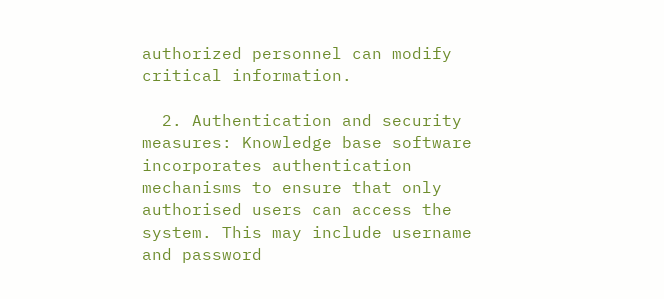authorized personnel can modify critical information.

  2. Authentication and security measures: Knowledge base software incorporates authentication mechanisms to ensure that only authorised users can access the system. This may include username and password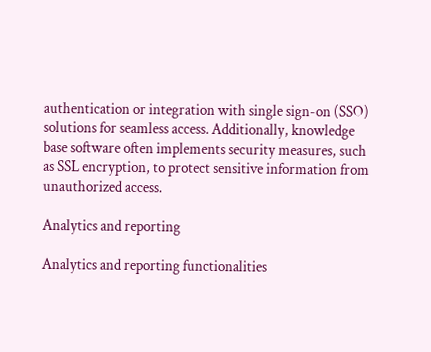authentication or integration with single sign-on (SSO) solutions for seamless access. Additionally, knowledge base software often implements security measures, such as SSL encryption, to protect sensitive information from unauthorized access.

Analytics and reporting

Analytics and reporting functionalities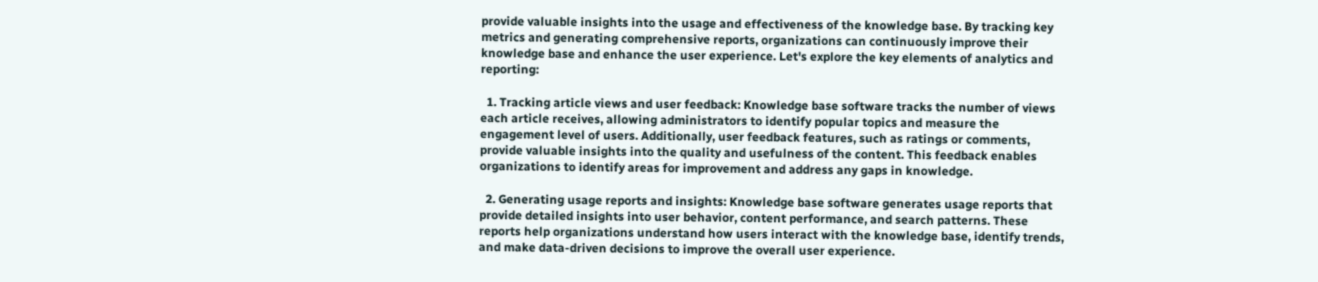provide valuable insights into the usage and effectiveness of the knowledge base. By tracking key metrics and generating comprehensive reports, organizations can continuously improve their knowledge base and enhance the user experience. Let's explore the key elements of analytics and reporting:

  1. Tracking article views and user feedback: Knowledge base software tracks the number of views each article receives, allowing administrators to identify popular topics and measure the engagement level of users. Additionally, user feedback features, such as ratings or comments, provide valuable insights into the quality and usefulness of the content. This feedback enables organizations to identify areas for improvement and address any gaps in knowledge.

  2. Generating usage reports and insights: Knowledge base software generates usage reports that provide detailed insights into user behavior, content performance, and search patterns. These reports help organizations understand how users interact with the knowledge base, identify trends, and make data-driven decisions to improve the overall user experience.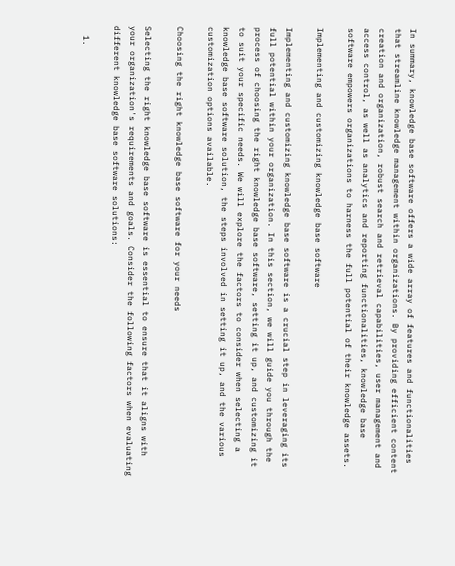In summary, knowledge base software offers a wide array of features and functionalities that streamline knowledge management within organizations. By providing efficient content creation and organization, robust search and retrieval capabilities, user management and access control, as well as analytics and reporting functionalities, knowledge base software empowers organizations to harness the full potential of their knowledge assets.

Implementing and customizing knowledge base software

Implementing and customizing knowledge base software is a crucial step in leveraging its full potential within your organization. In this section, we will guide you through the process of choosing the right knowledge base software, setting it up, and customizing it to suit your specific needs. We will explore the factors to consider when selecting a knowledge base software solution, the steps involved in setting it up, and the various customization options available.

Choosing the right knowledge base software for your needs

Selecting the right knowledge base software is essential to ensure that it aligns with your organization's requirements and goals. Consider the following factors when evaluating different knowledge base software solutions:

  1.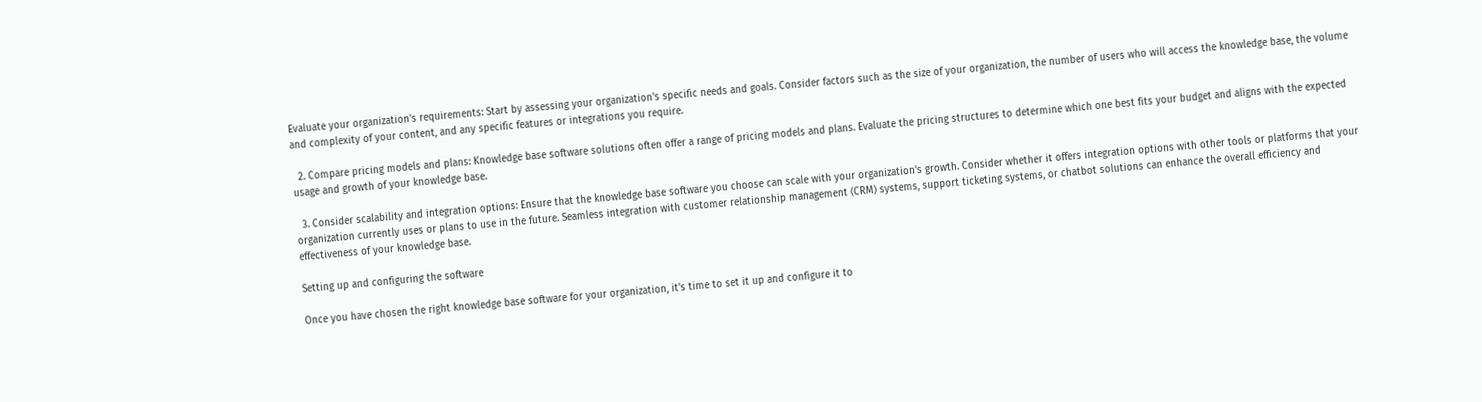Evaluate your organization's requirements: Start by assessing your organization's specific needs and goals. Consider factors such as the size of your organization, the number of users who will access the knowledge base, the volume and complexity of your content, and any specific features or integrations you require.

  2. Compare pricing models and plans: Knowledge base software solutions often offer a range of pricing models and plans. Evaluate the pricing structures to determine which one best fits your budget and aligns with the expected usage and growth of your knowledge base.

  3. Consider scalability and integration options: Ensure that the knowledge base software you choose can scale with your organization's growth. Consider whether it offers integration options with other tools or platforms that your organization currently uses or plans to use in the future. Seamless integration with customer relationship management (CRM) systems, support ticketing systems, or chatbot solutions can enhance the overall efficiency and effectiveness of your knowledge base.

Setting up and configuring the software

Once you have chosen the right knowledge base software for your organization, it's time to set it up and configure it to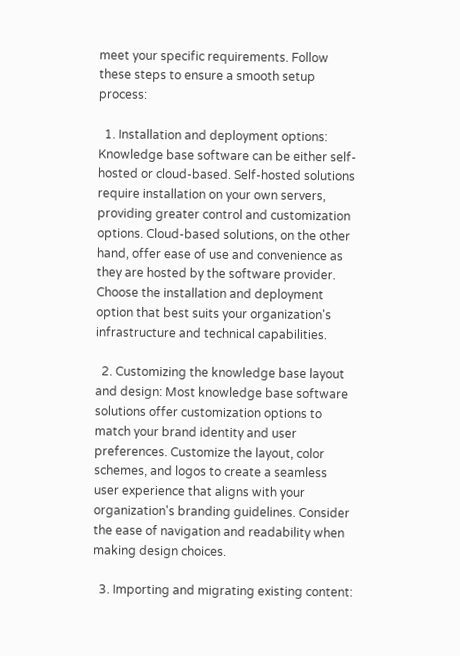meet your specific requirements. Follow these steps to ensure a smooth setup process:

  1. Installation and deployment options: Knowledge base software can be either self-hosted or cloud-based. Self-hosted solutions require installation on your own servers, providing greater control and customization options. Cloud-based solutions, on the other hand, offer ease of use and convenience as they are hosted by the software provider. Choose the installation and deployment option that best suits your organization's infrastructure and technical capabilities.

  2. Customizing the knowledge base layout and design: Most knowledge base software solutions offer customization options to match your brand identity and user preferences. Customize the layout, color schemes, and logos to create a seamless user experience that aligns with your organization's branding guidelines. Consider the ease of navigation and readability when making design choices.

  3. Importing and migrating existing content: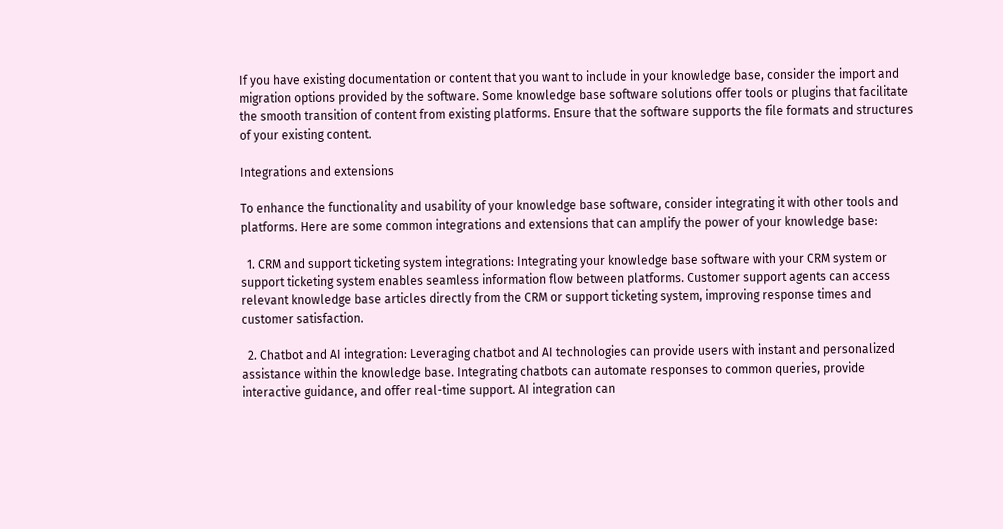If you have existing documentation or content that you want to include in your knowledge base, consider the import and migration options provided by the software. Some knowledge base software solutions offer tools or plugins that facilitate the smooth transition of content from existing platforms. Ensure that the software supports the file formats and structures of your existing content.

Integrations and extensions

To enhance the functionality and usability of your knowledge base software, consider integrating it with other tools and platforms. Here are some common integrations and extensions that can amplify the power of your knowledge base:

  1. CRM and support ticketing system integrations: Integrating your knowledge base software with your CRM system or support ticketing system enables seamless information flow between platforms. Customer support agents can access relevant knowledge base articles directly from the CRM or support ticketing system, improving response times and customer satisfaction.

  2. Chatbot and AI integration: Leveraging chatbot and AI technologies can provide users with instant and personalized assistance within the knowledge base. Integrating chatbots can automate responses to common queries, provide interactive guidance, and offer real-time support. AI integration can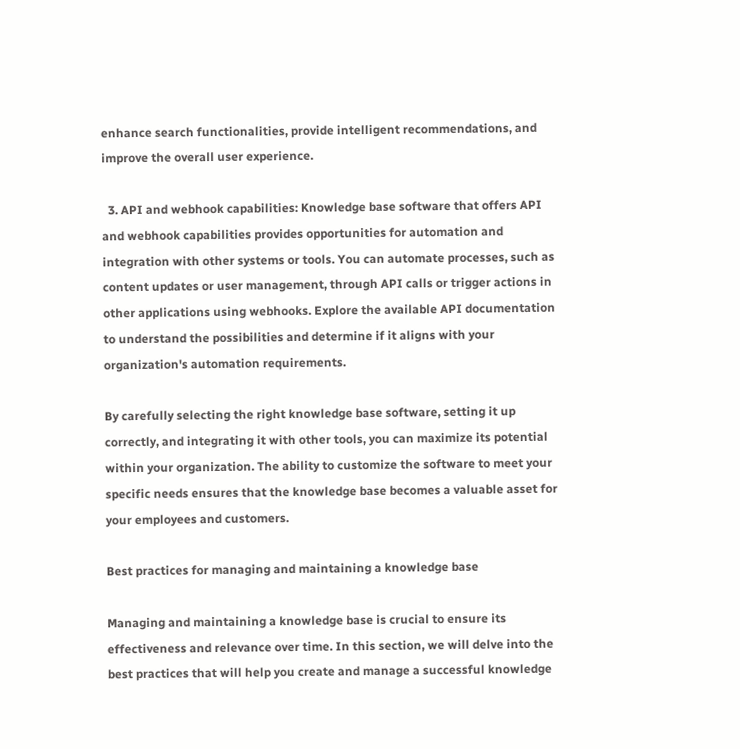enhance search functionalities, provide intelligent recommendations, and improve the overall user experience.

  3. API and webhook capabilities: Knowledge base software that offers API and webhook capabilities provides opportunities for automation and integration with other systems or tools. You can automate processes, such as content updates or user management, through API calls or trigger actions in other applications using webhooks. Explore the available API documentation to understand the possibilities and determine if it aligns with your organization's automation requirements.

By carefully selecting the right knowledge base software, setting it up correctly, and integrating it with other tools, you can maximize its potential within your organization. The ability to customize the software to meet your specific needs ensures that the knowledge base becomes a valuable asset for your employees and customers.

Best practices for managing and maintaining a knowledge base

Managing and maintaining a knowledge base is crucial to ensure its effectiveness and relevance over time. In this section, we will delve into the best practices that will help you create and manage a successful knowledge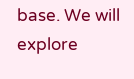base. We will explore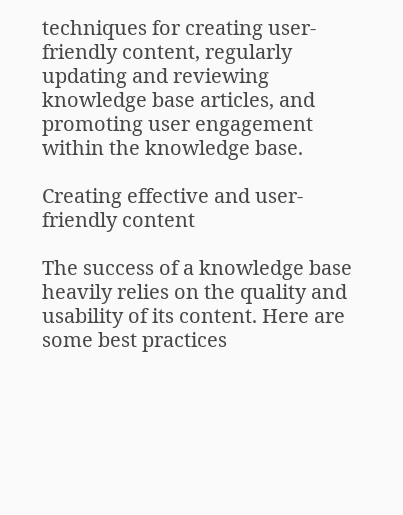techniques for creating user-friendly content, regularly updating and reviewing knowledge base articles, and promoting user engagement within the knowledge base.

Creating effective and user-friendly content

The success of a knowledge base heavily relies on the quality and usability of its content. Here are some best practices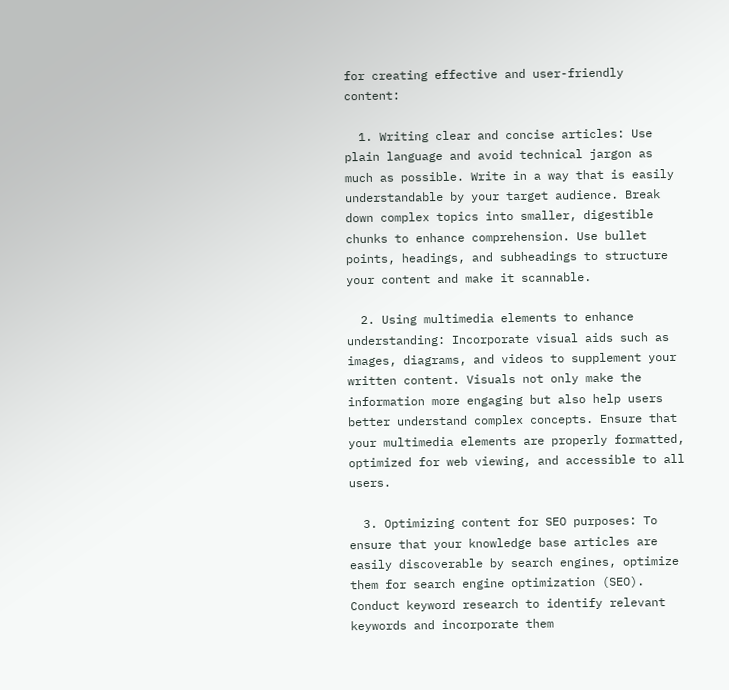for creating effective and user-friendly content:

  1. Writing clear and concise articles: Use plain language and avoid technical jargon as much as possible. Write in a way that is easily understandable by your target audience. Break down complex topics into smaller, digestible chunks to enhance comprehension. Use bullet points, headings, and subheadings to structure your content and make it scannable.

  2. Using multimedia elements to enhance understanding: Incorporate visual aids such as images, diagrams, and videos to supplement your written content. Visuals not only make the information more engaging but also help users better understand complex concepts. Ensure that your multimedia elements are properly formatted, optimized for web viewing, and accessible to all users.

  3. Optimizing content for SEO purposes: To ensure that your knowledge base articles are easily discoverable by search engines, optimize them for search engine optimization (SEO). Conduct keyword research to identify relevant keywords and incorporate them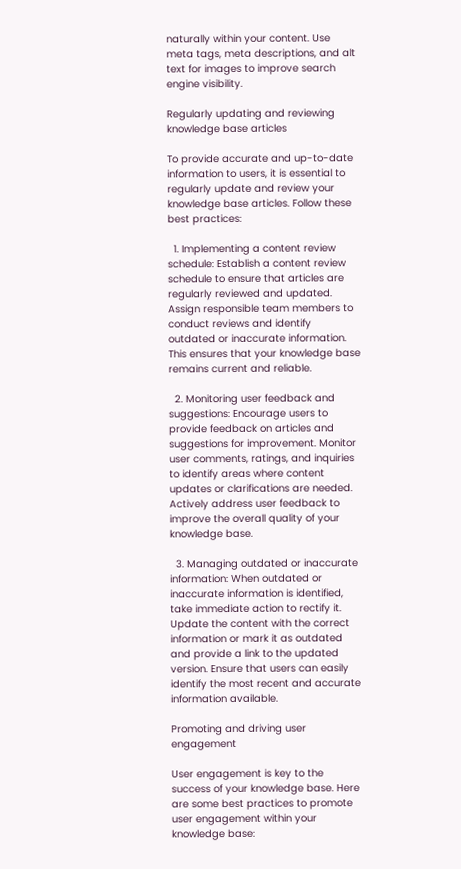naturally within your content. Use meta tags, meta descriptions, and alt text for images to improve search engine visibility.

Regularly updating and reviewing knowledge base articles

To provide accurate and up-to-date information to users, it is essential to regularly update and review your knowledge base articles. Follow these best practices:

  1. Implementing a content review schedule: Establish a content review schedule to ensure that articles are regularly reviewed and updated. Assign responsible team members to conduct reviews and identify outdated or inaccurate information. This ensures that your knowledge base remains current and reliable.

  2. Monitoring user feedback and suggestions: Encourage users to provide feedback on articles and suggestions for improvement. Monitor user comments, ratings, and inquiries to identify areas where content updates or clarifications are needed. Actively address user feedback to improve the overall quality of your knowledge base.

  3. Managing outdated or inaccurate information: When outdated or inaccurate information is identified, take immediate action to rectify it. Update the content with the correct information or mark it as outdated and provide a link to the updated version. Ensure that users can easily identify the most recent and accurate information available.

Promoting and driving user engagement

User engagement is key to the success of your knowledge base. Here are some best practices to promote user engagement within your knowledge base: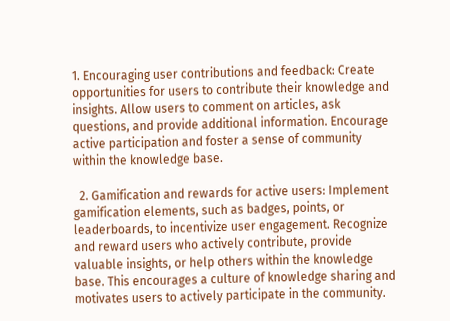1. Encouraging user contributions and feedback: Create opportunities for users to contribute their knowledge and insights. Allow users to comment on articles, ask questions, and provide additional information. Encourage active participation and foster a sense of community within the knowledge base.

  2. Gamification and rewards for active users: Implement gamification elements, such as badges, points, or leaderboards, to incentivize user engagement. Recognize and reward users who actively contribute, provide valuable insights, or help others within the knowledge base. This encourages a culture of knowledge sharing and motivates users to actively participate in the community.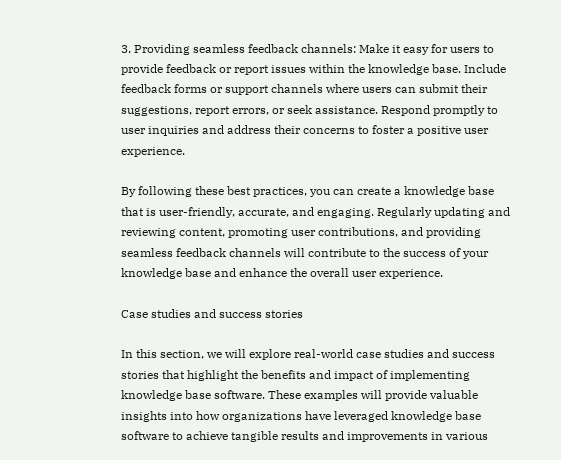3. Providing seamless feedback channels: Make it easy for users to provide feedback or report issues within the knowledge base. Include feedback forms or support channels where users can submit their suggestions, report errors, or seek assistance. Respond promptly to user inquiries and address their concerns to foster a positive user experience.

By following these best practices, you can create a knowledge base that is user-friendly, accurate, and engaging. Regularly updating and reviewing content, promoting user contributions, and providing seamless feedback channels will contribute to the success of your knowledge base and enhance the overall user experience.

Case studies and success stories

In this section, we will explore real-world case studies and success stories that highlight the benefits and impact of implementing knowledge base software. These examples will provide valuable insights into how organizations have leveraged knowledge base software to achieve tangible results and improvements in various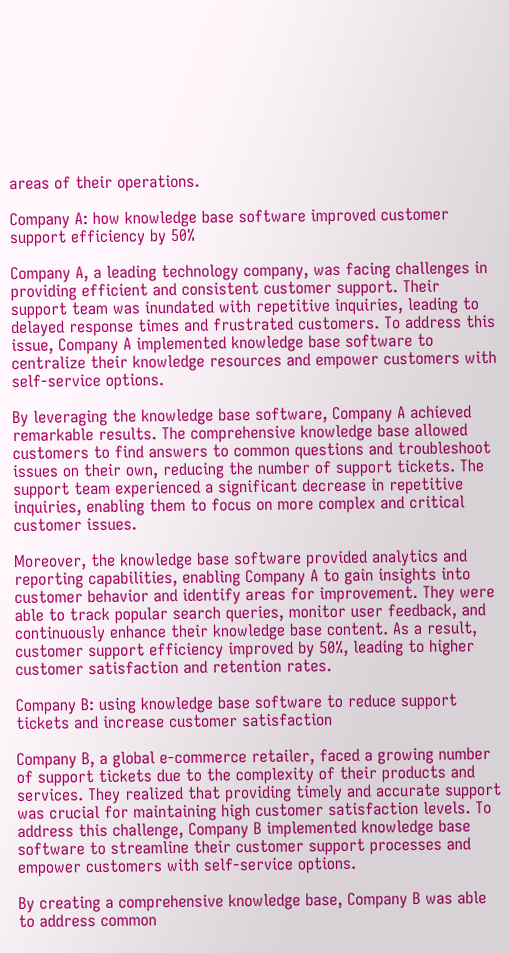areas of their operations.

Company A: how knowledge base software improved customer support efficiency by 50%

Company A, a leading technology company, was facing challenges in providing efficient and consistent customer support. Their support team was inundated with repetitive inquiries, leading to delayed response times and frustrated customers. To address this issue, Company A implemented knowledge base software to centralize their knowledge resources and empower customers with self-service options.

By leveraging the knowledge base software, Company A achieved remarkable results. The comprehensive knowledge base allowed customers to find answers to common questions and troubleshoot issues on their own, reducing the number of support tickets. The support team experienced a significant decrease in repetitive inquiries, enabling them to focus on more complex and critical customer issues.

Moreover, the knowledge base software provided analytics and reporting capabilities, enabling Company A to gain insights into customer behavior and identify areas for improvement. They were able to track popular search queries, monitor user feedback, and continuously enhance their knowledge base content. As a result, customer support efficiency improved by 50%, leading to higher customer satisfaction and retention rates.

Company B: using knowledge base software to reduce support tickets and increase customer satisfaction

Company B, a global e-commerce retailer, faced a growing number of support tickets due to the complexity of their products and services. They realized that providing timely and accurate support was crucial for maintaining high customer satisfaction levels. To address this challenge, Company B implemented knowledge base software to streamline their customer support processes and empower customers with self-service options.

By creating a comprehensive knowledge base, Company B was able to address common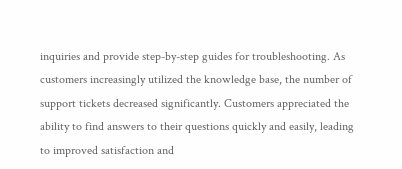inquiries and provide step-by-step guides for troubleshooting. As customers increasingly utilized the knowledge base, the number of support tickets decreased significantly. Customers appreciated the ability to find answers to their questions quickly and easily, leading to improved satisfaction and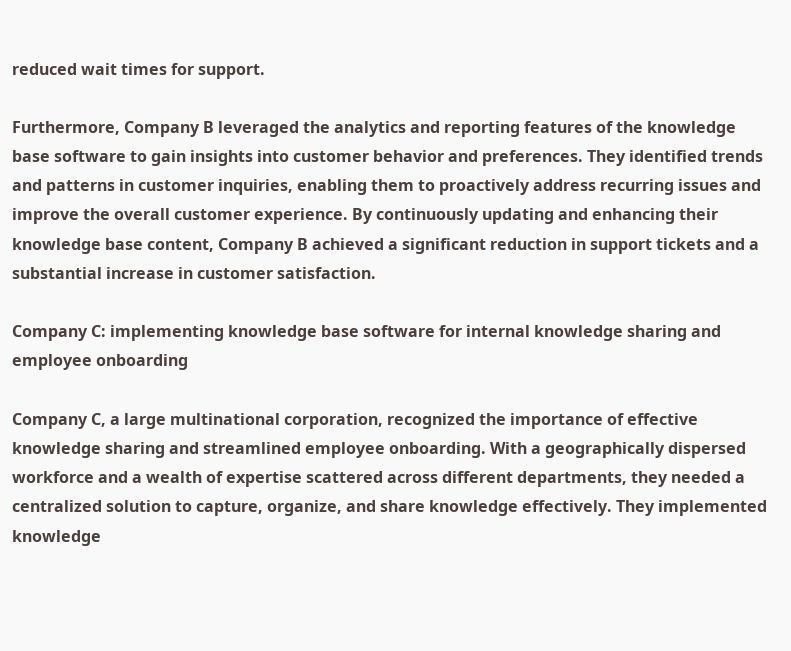reduced wait times for support.

Furthermore, Company B leveraged the analytics and reporting features of the knowledge base software to gain insights into customer behavior and preferences. They identified trends and patterns in customer inquiries, enabling them to proactively address recurring issues and improve the overall customer experience. By continuously updating and enhancing their knowledge base content, Company B achieved a significant reduction in support tickets and a substantial increase in customer satisfaction.

Company C: implementing knowledge base software for internal knowledge sharing and employee onboarding

Company C, a large multinational corporation, recognized the importance of effective knowledge sharing and streamlined employee onboarding. With a geographically dispersed workforce and a wealth of expertise scattered across different departments, they needed a centralized solution to capture, organize, and share knowledge effectively. They implemented knowledge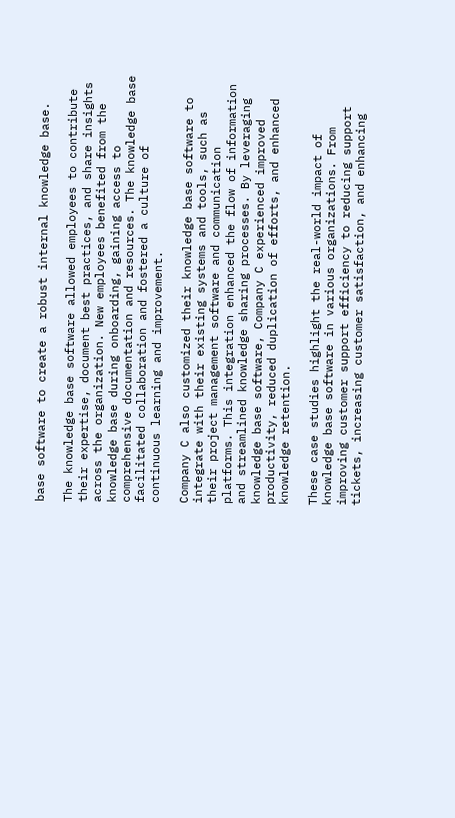base software to create a robust internal knowledge base.

The knowledge base software allowed employees to contribute their expertise, document best practices, and share insights across the organization. New employees benefited from the knowledge base during onboarding, gaining access to comprehensive documentation and resources. The knowledge base facilitated collaboration and fostered a culture of continuous learning and improvement.

Company C also customized their knowledge base software to integrate with their existing systems and tools, such as their project management software and communication platforms. This integration enhanced the flow of information and streamlined knowledge sharing processes. By leveraging knowledge base software, Company C experienced improved productivity, reduced duplication of efforts, and enhanced knowledge retention.

These case studies highlight the real-world impact of knowledge base software in various organizations. From improving customer support efficiency to reducing support tickets, increasing customer satisfaction, and enhancing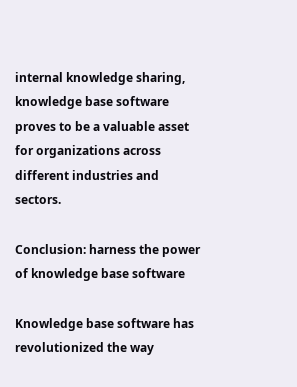internal knowledge sharing, knowledge base software proves to be a valuable asset for organizations across different industries and sectors.

Conclusion: harness the power of knowledge base software

Knowledge base software has revolutionized the way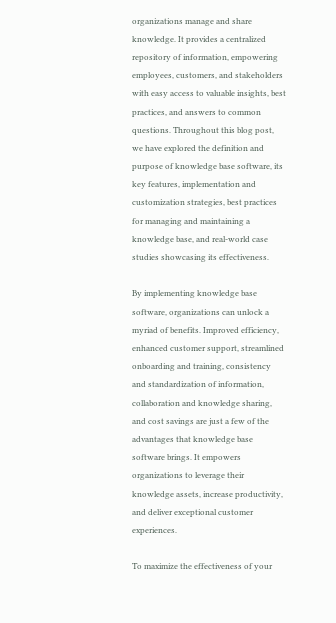organizations manage and share knowledge. It provides a centralized repository of information, empowering employees, customers, and stakeholders with easy access to valuable insights, best practices, and answers to common questions. Throughout this blog post, we have explored the definition and purpose of knowledge base software, its key features, implementation and customization strategies, best practices for managing and maintaining a knowledge base, and real-world case studies showcasing its effectiveness.

By implementing knowledge base software, organizations can unlock a myriad of benefits. Improved efficiency, enhanced customer support, streamlined onboarding and training, consistency and standardization of information, collaboration and knowledge sharing, and cost savings are just a few of the advantages that knowledge base software brings. It empowers organizations to leverage their knowledge assets, increase productivity, and deliver exceptional customer experiences.

To maximize the effectiveness of your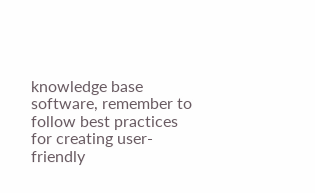knowledge base software, remember to follow best practices for creating user-friendly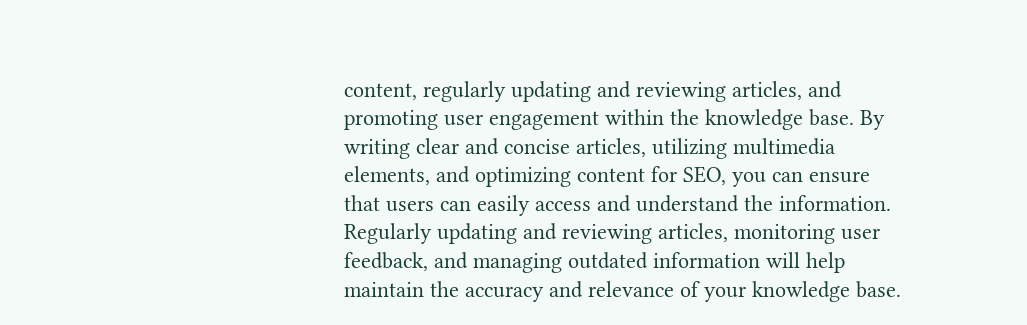content, regularly updating and reviewing articles, and promoting user engagement within the knowledge base. By writing clear and concise articles, utilizing multimedia elements, and optimizing content for SEO, you can ensure that users can easily access and understand the information. Regularly updating and reviewing articles, monitoring user feedback, and managing outdated information will help maintain the accuracy and relevance of your knowledge base.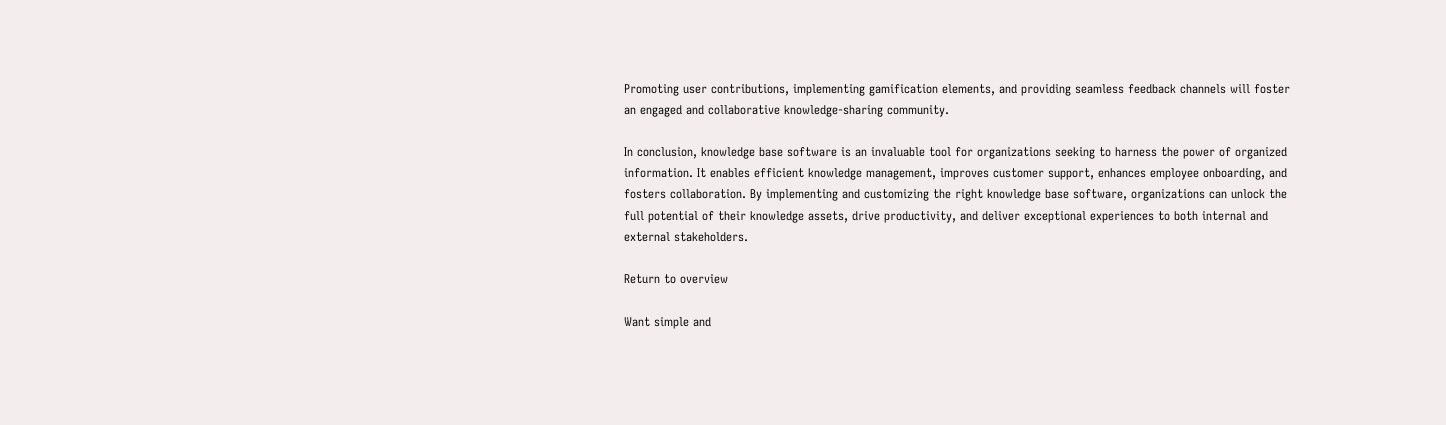Promoting user contributions, implementing gamification elements, and providing seamless feedback channels will foster an engaged and collaborative knowledge-sharing community.

In conclusion, knowledge base software is an invaluable tool for organizations seeking to harness the power of organized information. It enables efficient knowledge management, improves customer support, enhances employee onboarding, and fosters collaboration. By implementing and customizing the right knowledge base software, organizations can unlock the full potential of their knowledge assets, drive productivity, and deliver exceptional experiences to both internal and external stakeholders.

Return to overview

Want simple and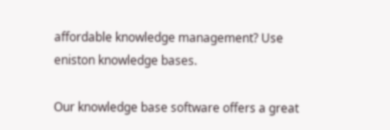affordable knowledge management? Use eniston knowledge bases.

Our knowledge base software offers a great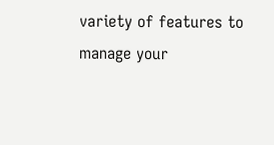variety of features to manage your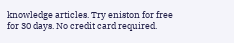knowledge articles. Try eniston for free for 30 days. No credit card required.